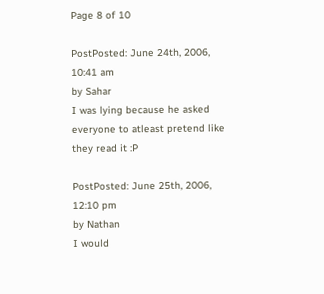Page 8 of 10

PostPosted: June 24th, 2006, 10:41 am
by Sahar
I was lying because he asked everyone to atleast pretend like they read it :P

PostPosted: June 25th, 2006, 12:10 pm
by Nathan
I would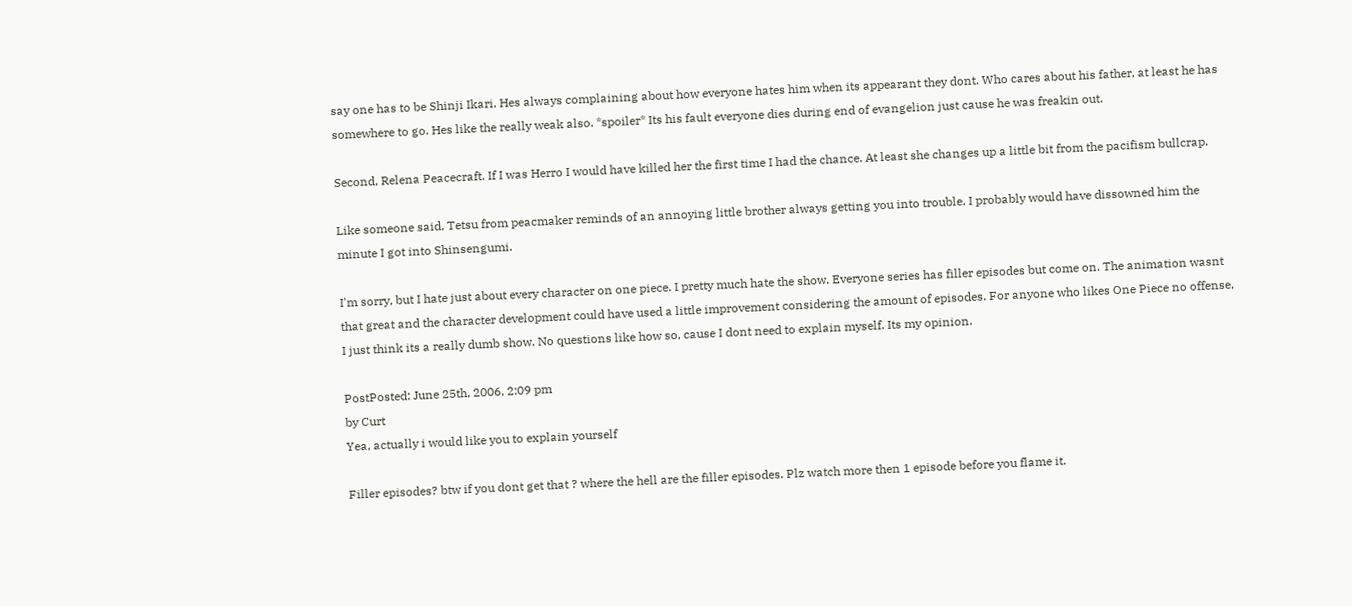say one has to be Shinji Ikari. Hes always complaining about how everyone hates him when its appearant they dont. Who cares about his father, at least he has somewhere to go. Hes like the really weak also. *spoiler* Its his fault everyone dies during end of evangelion just cause he was freakin out.

Second, Relena Peacecraft. If I was Herro I would have killed her the first time I had the chance. At least she changes up a little bit from the pacifism bullcrap.

Like someone said, Tetsu from peacmaker reminds of an annoying little brother always getting you into trouble. I probably would have dissowned him the minute I got into Shinsengumi.

I'm sorry, but I hate just about every character on one piece. I pretty much hate the show. Everyone series has filler episodes but come on. The animation wasnt that great and the character development could have used a little improvement considering the amount of episodes. For anyone who likes One Piece no offense, I just think its a really dumb show. No questions like how so, cause I dont need to explain myself. Its my opinion.

PostPosted: June 25th, 2006, 2:09 pm
by Curt
Yea, actually i would like you to explain yourself

Filler episodes? btw if you dont get that ? where the hell are the filler episodes. Plz watch more then 1 episode before you flame it.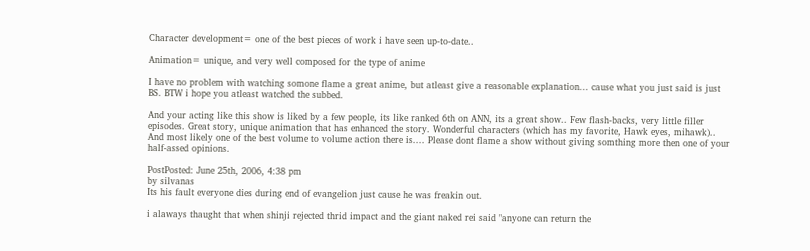Character development= one of the best pieces of work i have seen up-to-date..

Animation= unique, and very well composed for the type of anime

I have no problem with watching somone flame a great anime, but atleast give a reasonable explanation... cause what you just said is just BS. BTW i hope you atleast watched the subbed.

And your acting like this show is liked by a few people, its like ranked 6th on ANN, its a great show.. Few flash-backs, very little filler episodes. Great story, unique animation that has enhanced the story. Wonderful characters (which has my favorite, Hawk eyes, mihawk).. And most likely one of the best volume to volume action there is.... Please dont flame a show without giving somthing more then one of your half-assed opinions.

PostPosted: June 25th, 2006, 4:38 pm
by silvanas
Its his fault everyone dies during end of evangelion just cause he was freakin out.

i alaways thaught that when shinji rejected thrid impact and the giant naked rei said "anyone can return the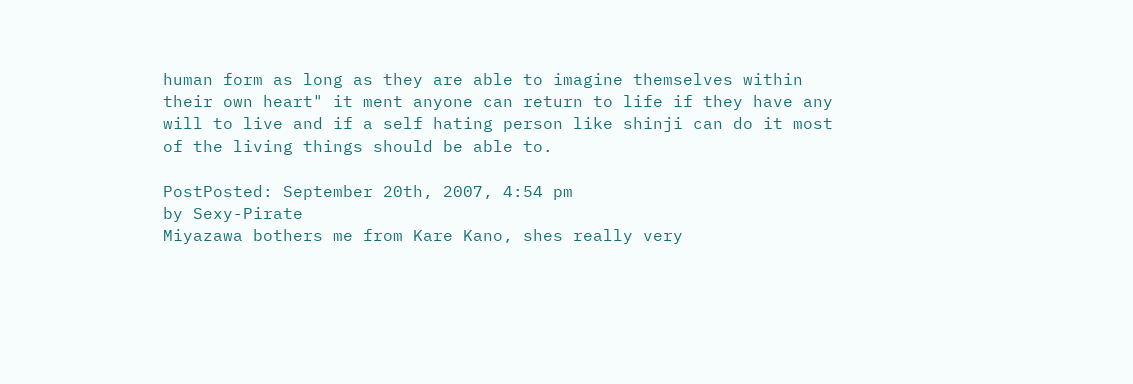human form as long as they are able to imagine themselves within their own heart" it ment anyone can return to life if they have any will to live and if a self hating person like shinji can do it most of the living things should be able to.

PostPosted: September 20th, 2007, 4:54 pm
by Sexy-Pirate
Miyazawa bothers me from Kare Kano, shes really very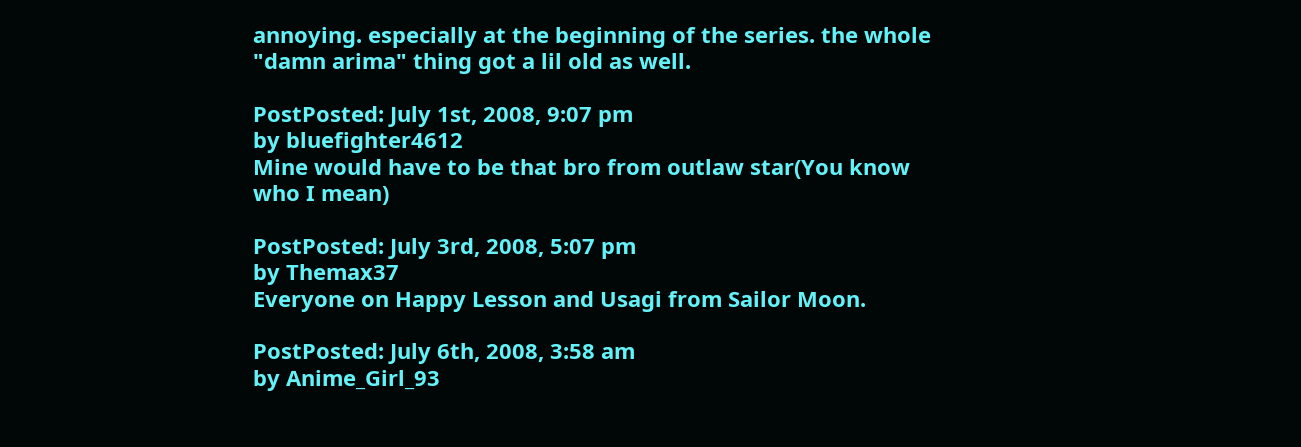annoying. especially at the beginning of the series. the whole "damn arima" thing got a lil old as well.

PostPosted: July 1st, 2008, 9:07 pm
by bluefighter4612
Mine would have to be that bro from outlaw star(You know who I mean)

PostPosted: July 3rd, 2008, 5:07 pm
by Themax37
Everyone on Happy Lesson and Usagi from Sailor Moon.

PostPosted: July 6th, 2008, 3:58 am
by Anime_Girl_93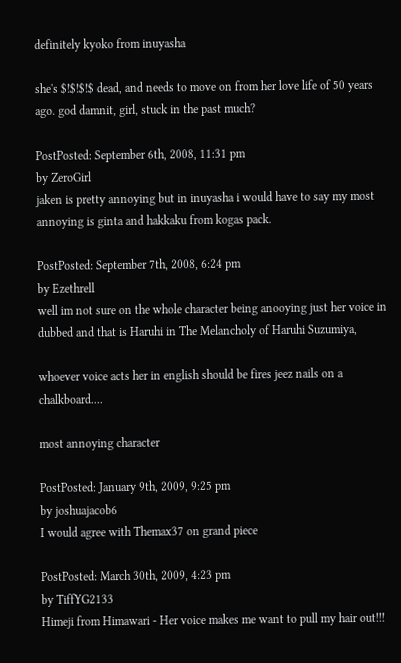definitely kyoko from inuyasha

she's $!$!$!$ dead, and needs to move on from her love life of 50 years ago. god damnit, girl, stuck in the past much?

PostPosted: September 6th, 2008, 11:31 pm
by ZeroGirl
jaken is pretty annoying but in inuyasha i would have to say my most annoying is ginta and hakkaku from kogas pack.

PostPosted: September 7th, 2008, 6:24 pm
by Ezethrell
well im not sure on the whole character being anooying just her voice in dubbed and that is Haruhi in The Melancholy of Haruhi Suzumiya,

whoever voice acts her in english should be fires jeez nails on a chalkboard....

most annoying character

PostPosted: January 9th, 2009, 9:25 pm
by joshuajacob6
I would agree with Themax37 on grand piece

PostPosted: March 30th, 2009, 4:23 pm
by TiffYG2133
Himeji from Himawari - Her voice makes me want to pull my hair out!!!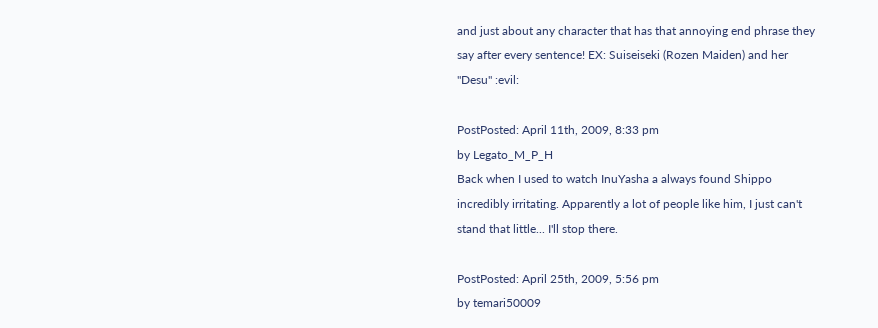and just about any character that has that annoying end phrase they say after every sentence! EX: Suiseiseki (Rozen Maiden) and her "Desu" :evil:

PostPosted: April 11th, 2009, 8:33 pm
by Legato_M_P_H
Back when I used to watch InuYasha a always found Shippo incredibly irritating. Apparently a lot of people like him, I just can't stand that little... I'll stop there.

PostPosted: April 25th, 2009, 5:56 pm
by temari50009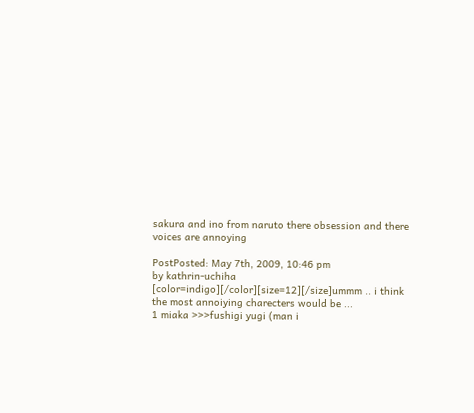sakura and ino from naruto there obsession and there voices are annoying

PostPosted: May 7th, 2009, 10:46 pm
by kathrin-uchiha
[color=indigo][/color][size=12][/size]ummm .. i think the most annoiying charecters would be ...
1 miaka >>>fushigi yugi (man i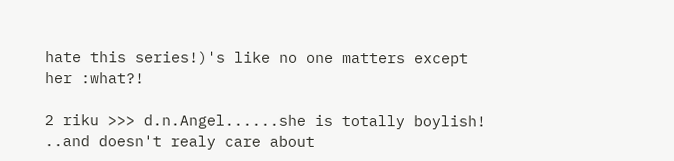hate this series!)'s like no one matters except her :what?!

2 riku >>> d.n.Angel......she is totally boylish! ..and doesn't realy care about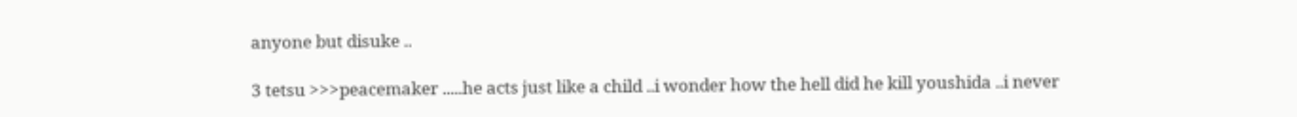anyone but disuke ..

3 tetsu >>>peacemaker .....he acts just like a child ..i wonder how the hell did he kill youshida ..i never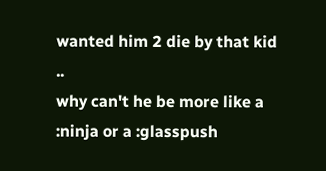wanted him 2 die by that kid ..
why can't he be more like a :ninja or a :glasspush